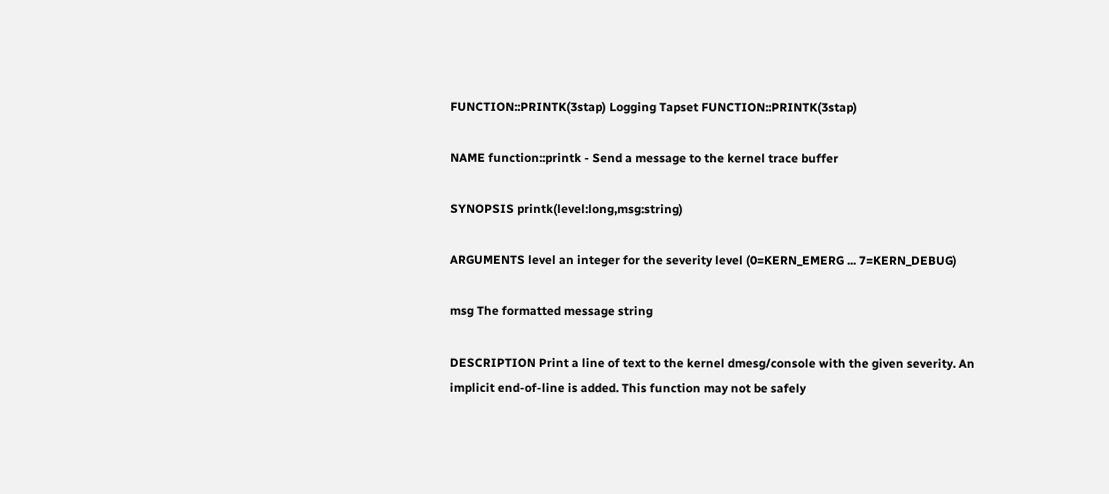FUNCTION::PRINTK(3stap) Logging Tapset FUNCTION::PRINTK(3stap)

NAME function::printk - Send a message to the kernel trace buffer

SYNOPSIS printk(level:long,msg:string)

ARGUMENTS level an integer for the severity level (0=KERN_EMERG ... 7=KERN_DEBUG)

msg The formatted message string

DESCRIPTION Print a line of text to the kernel dmesg/console with the given severity. An implicit end-of-line is added. This function may not be safely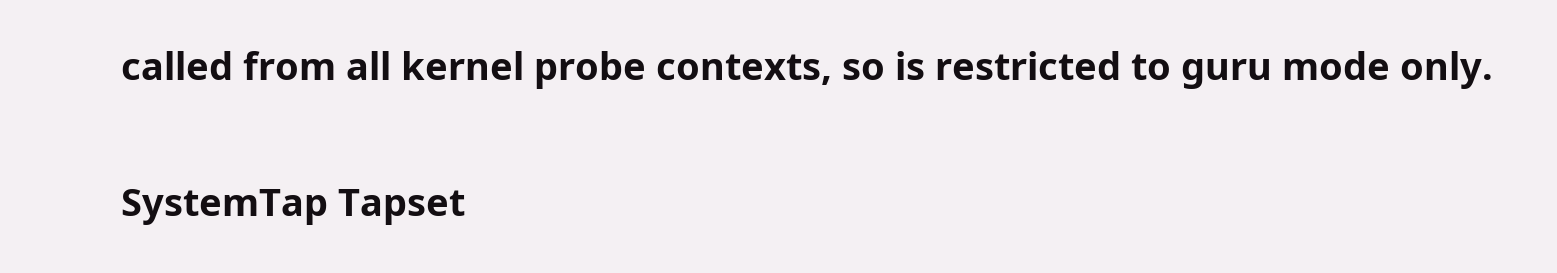called from all kernel probe contexts, so is restricted to guru mode only.

SystemTap Tapset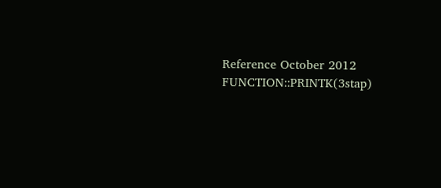Reference October 2012 FUNCTION::PRINTK(3stap)